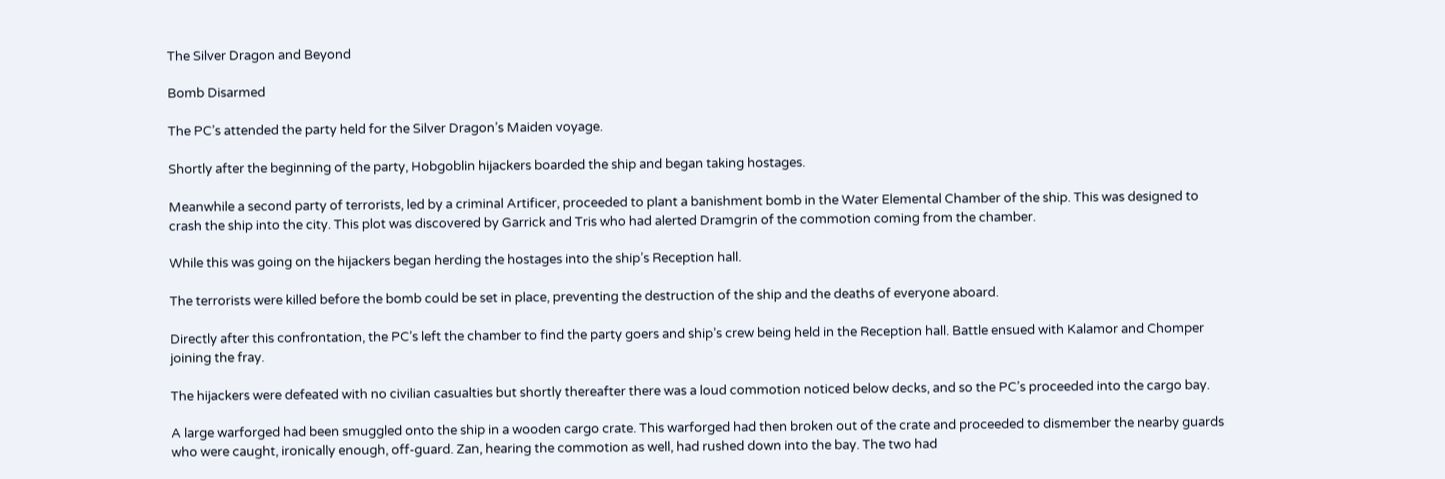The Silver Dragon and Beyond

Bomb Disarmed

The PC’s attended the party held for the Silver Dragon’s Maiden voyage.

Shortly after the beginning of the party, Hobgoblin hijackers boarded the ship and began taking hostages.

Meanwhile a second party of terrorists, led by a criminal Artificer, proceeded to plant a banishment bomb in the Water Elemental Chamber of the ship. This was designed to crash the ship into the city. This plot was discovered by Garrick and Tris who had alerted Dramgrin of the commotion coming from the chamber.

While this was going on the hijackers began herding the hostages into the ship’s Reception hall.

The terrorists were killed before the bomb could be set in place, preventing the destruction of the ship and the deaths of everyone aboard.

Directly after this confrontation, the PC’s left the chamber to find the party goers and ship’s crew being held in the Reception hall. Battle ensued with Kalamor and Chomper joining the fray.

The hijackers were defeated with no civilian casualties but shortly thereafter there was a loud commotion noticed below decks, and so the PC’s proceeded into the cargo bay.

A large warforged had been smuggled onto the ship in a wooden cargo crate. This warforged had then broken out of the crate and proceeded to dismember the nearby guards who were caught, ironically enough, off-guard. Zan, hearing the commotion as well, had rushed down into the bay. The two had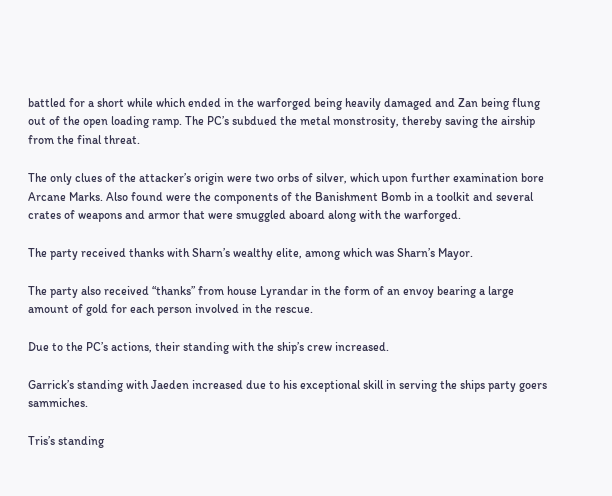battled for a short while which ended in the warforged being heavily damaged and Zan being flung out of the open loading ramp. The PC’s subdued the metal monstrosity, thereby saving the airship from the final threat.

The only clues of the attacker’s origin were two orbs of silver, which upon further examination bore Arcane Marks. Also found were the components of the Banishment Bomb in a toolkit and several crates of weapons and armor that were smuggled aboard along with the warforged.

The party received thanks with Sharn’s wealthy elite, among which was Sharn’s Mayor.

The party also received “thanks” from house Lyrandar in the form of an envoy bearing a large amount of gold for each person involved in the rescue.

Due to the PC’s actions, their standing with the ship’s crew increased.

Garrick’s standing with Jaeden increased due to his exceptional skill in serving the ships party goers sammiches.

Tris’s standing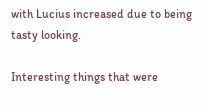with Lucius increased due to being tasty looking.

Interesting things that were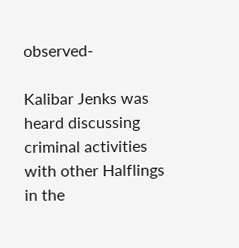observed-

Kalibar Jenks was heard discussing criminal activities with other Halflings in the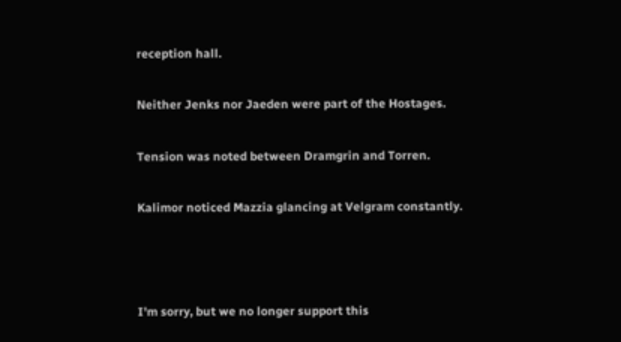reception hall.

Neither Jenks nor Jaeden were part of the Hostages.

Tension was noted between Dramgrin and Torren.

Kalimor noticed Mazzia glancing at Velgram constantly.



I'm sorry, but we no longer support this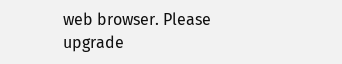web browser. Please upgrade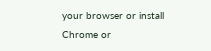your browser or install Chrome or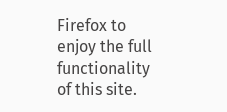Firefox to enjoy the full functionality of this site.